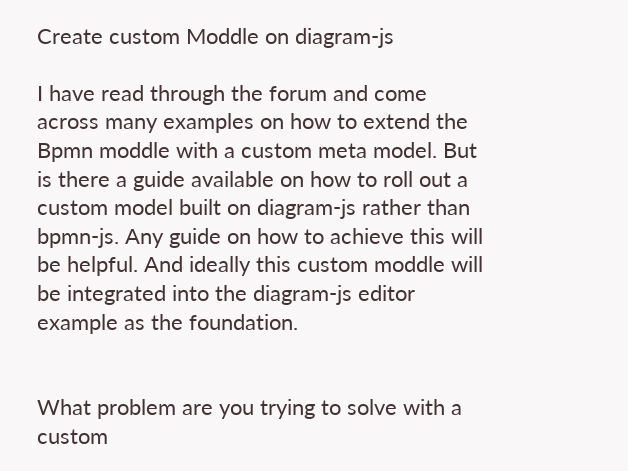Create custom Moddle on diagram-js

I have read through the forum and come across many examples on how to extend the Bpmn moddle with a custom meta model. But is there a guide available on how to roll out a custom model built on diagram-js rather than bpmn-js. Any guide on how to achieve this will be helpful. And ideally this custom moddle will be integrated into the diagram-js editor example as the foundation.


What problem are you trying to solve with a custom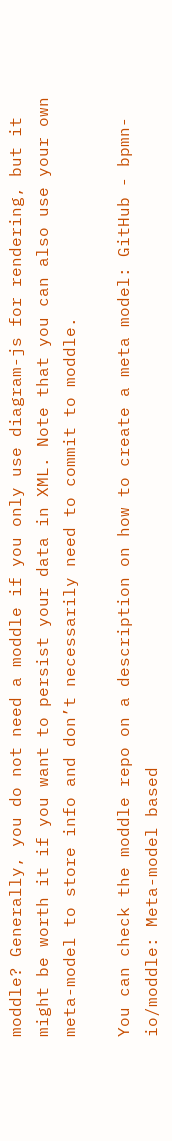moddle? Generally, you do not need a moddle if you only use diagram-js for rendering, but it might be worth it if you want to persist your data in XML. Note that you can also use your own meta-model to store info and don’t necessarily need to commit to moddle.

You can check the moddle repo on a description on how to create a meta model: GitHub - bpmn-io/moddle: Meta-model based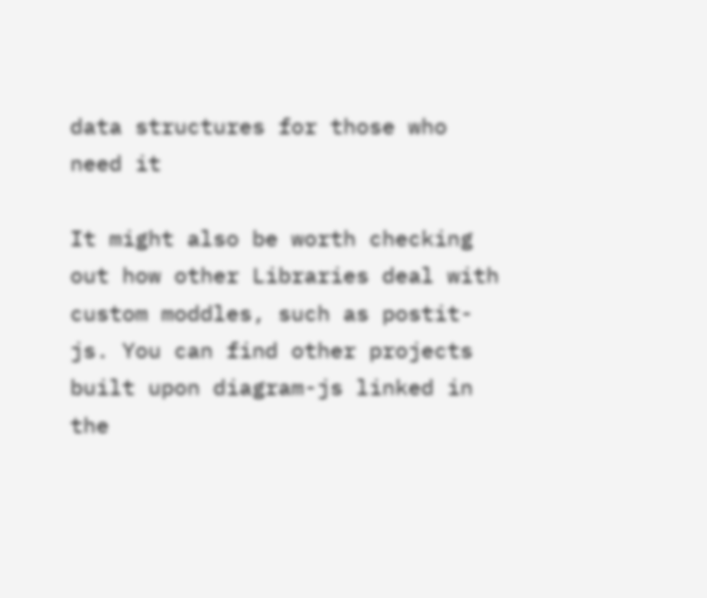data structures for those who need it

It might also be worth checking out how other Libraries deal with custom moddles, such as postit-js. You can find other projects built upon diagram-js linked in the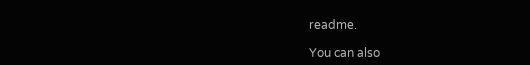readme.

You can also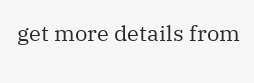get more details from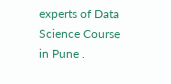experts of Data Science Course in Pune .